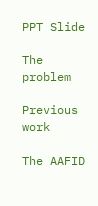PPT Slide

The problem

Previous work

The AAFID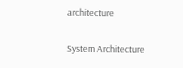architecture

System Architecture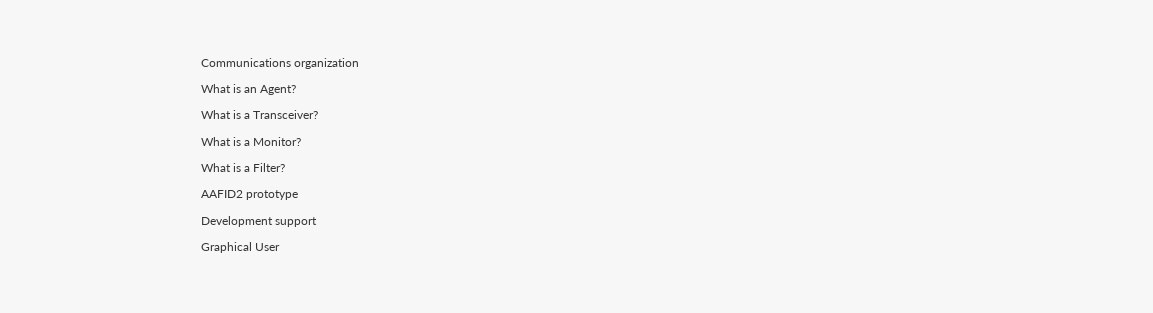Communications organization

What is an Agent?

What is a Transceiver?

What is a Monitor?

What is a Filter?

AAFID2 prototype

Development support

Graphical User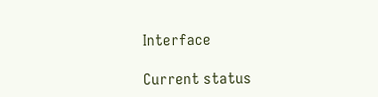Interface

Current status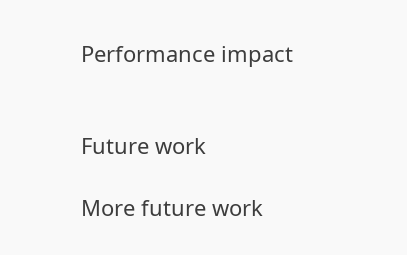Performance impact


Future work

More future work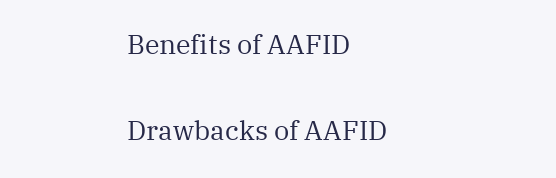Benefits of AAFID

Drawbacks of AAFID